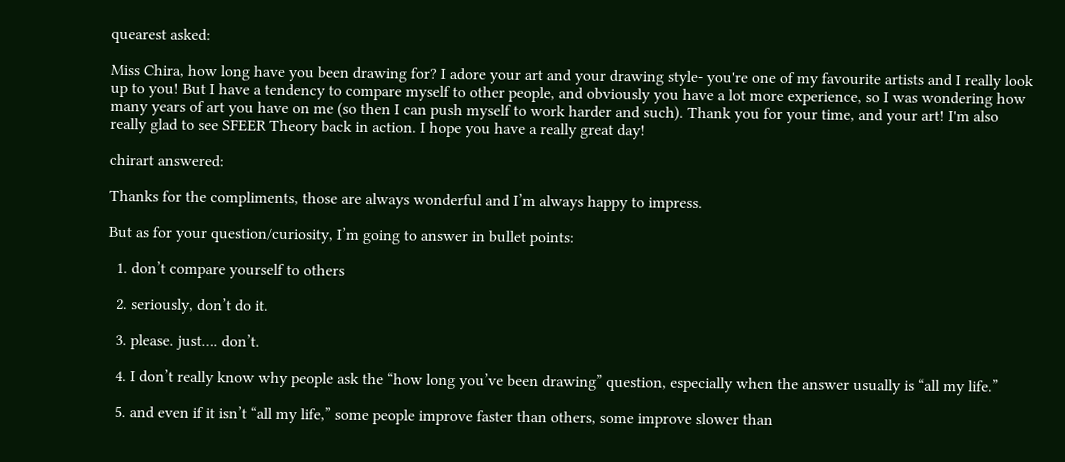quearest asked:

Miss Chira, how long have you been drawing for? I adore your art and your drawing style- you're one of my favourite artists and I really look up to you! But I have a tendency to compare myself to other people, and obviously you have a lot more experience, so I was wondering how many years of art you have on me (so then I can push myself to work harder and such). Thank you for your time, and your art! I'm also really glad to see SFEER Theory back in action. I hope you have a really great day!

chirart answered:

Thanks for the compliments, those are always wonderful and I’m always happy to impress.

But as for your question/curiosity, I’m going to answer in bullet points:

  1. don’t compare yourself to others

  2. seriously, don’t do it.

  3. please. just…. don’t.

  4. I don’t really know why people ask the “how long you’ve been drawing” question, especially when the answer usually is “all my life.”

  5. and even if it isn’t “all my life,” some people improve faster than others, some improve slower than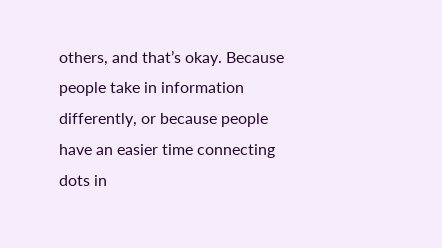others, and that’s okay. Because people take in information differently, or because people have an easier time connecting dots in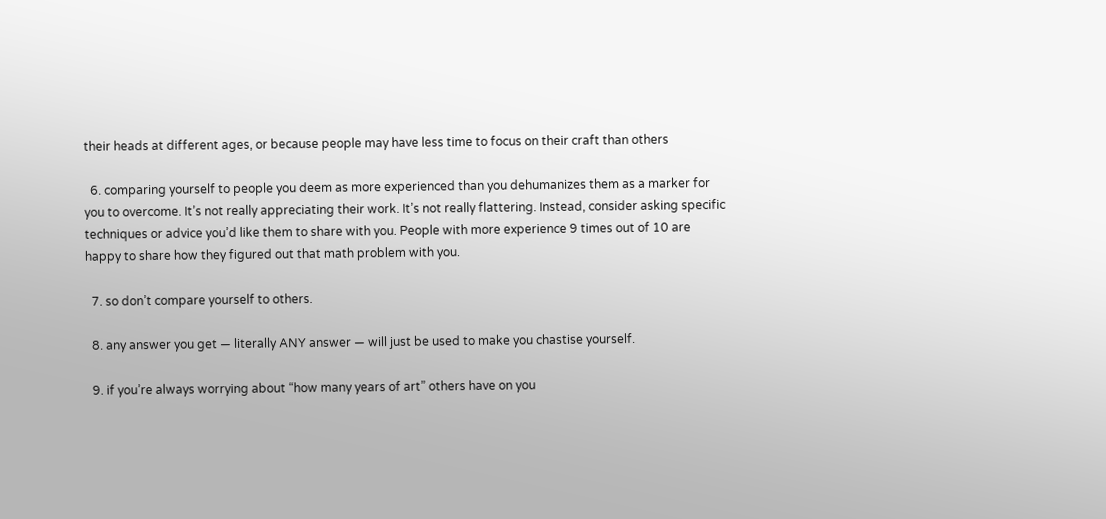their heads at different ages, or because people may have less time to focus on their craft than others

  6. comparing yourself to people you deem as more experienced than you dehumanizes them as a marker for you to overcome. It’s not really appreciating their work. It’s not really flattering. Instead, consider asking specific techniques or advice you’d like them to share with you. People with more experience 9 times out of 10 are happy to share how they figured out that math problem with you.

  7. so don’t compare yourself to others.

  8. any answer you get — literally ANY answer — will just be used to make you chastise yourself.

  9. if you’re always worrying about “how many years of art” others have on you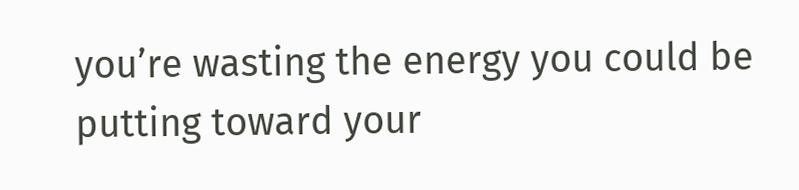you’re wasting the energy you could be putting toward your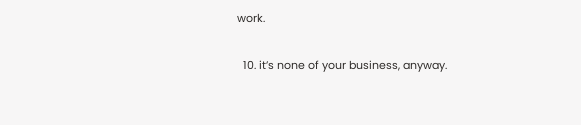work.

  10. it’s none of your business, anyway.